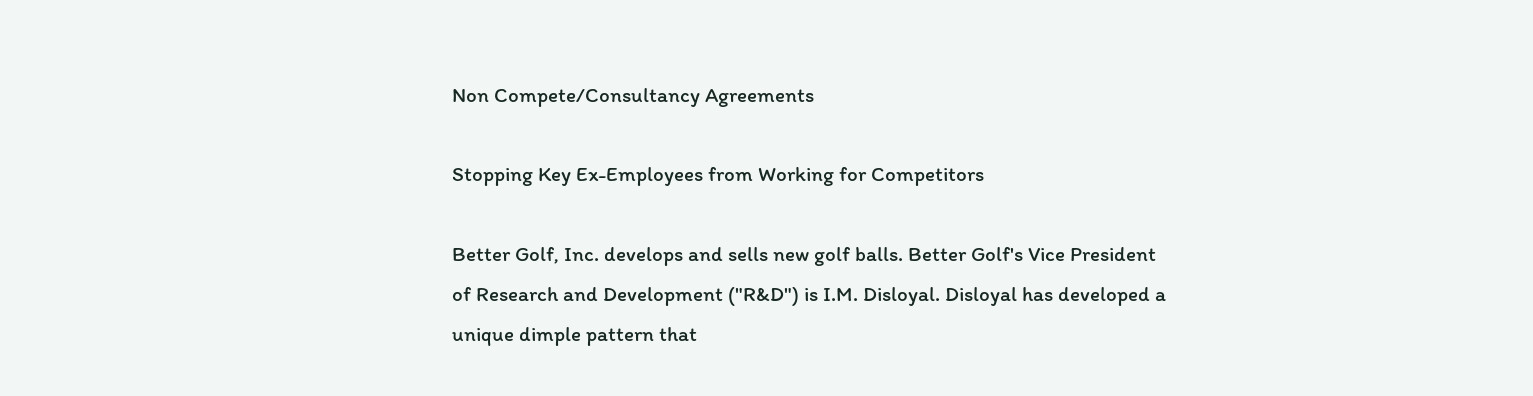Non Compete/Consultancy Agreements

Stopping Key Ex-Employees from Working for Competitors

Better Golf, Inc. develops and sells new golf balls. Better Golf's Vice President of Research and Development ("R&D") is I.M. Disloyal. Disloyal has developed a unique dimple pattern that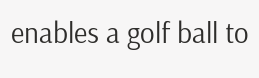enables a golf ball to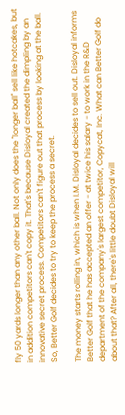fly 50 yards longer than any other ball. Not only does the "longer ball" sell like hotcakes, but in addition competitors can't copy it. That's because Disloyal created the dimpling by an innovative secret process. Competitors can't figure out that process by looking at the ball. So, Better Golf decides to try to keep the process a secret.

The money starts rolling in, which is when I.M. Disloyal decides to sell out. Disloyal informs Better Golf that he has accepted an offer - at twice his salary - to work in the R&D department of the company's largest competitor, Copycat, Inc. What can Better Golf do about that? After all, there's little doubt Disloyal will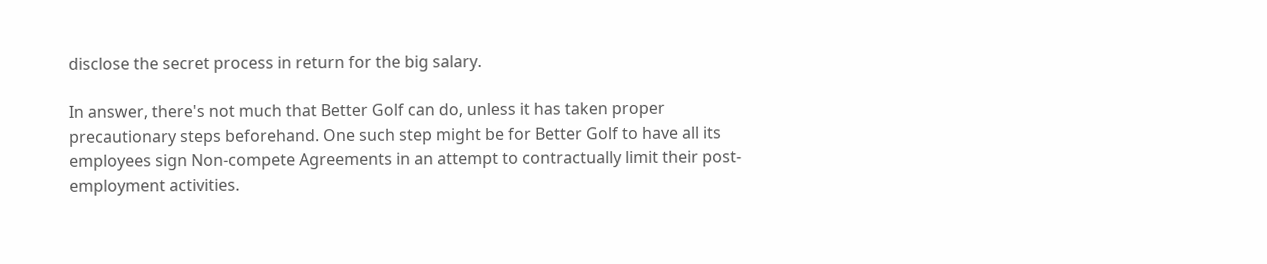disclose the secret process in return for the big salary.

In answer, there's not much that Better Golf can do, unless it has taken proper precautionary steps beforehand. One such step might be for Better Golf to have all its employees sign Non-compete Agreements in an attempt to contractually limit their post-employment activities.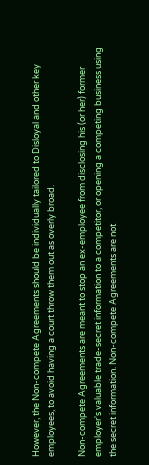However, the Non-compete Agreements should be individually tailored to Disloyal and other key employees, to avoid having a court throw them out as overly broad.

Non-compete Agreements are meant to stop an ex-employee from disclosing his (or her) former employer's valuable trade-secret information to a competitor, or opening a competing business using the secret information. Non-compete Agreements are not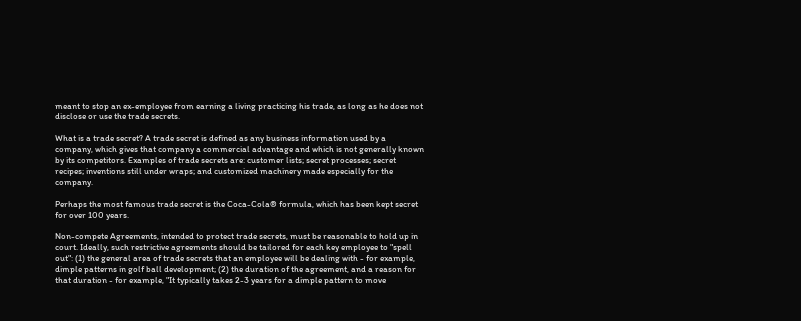meant to stop an ex-employee from earning a living practicing his trade, as long as he does not disclose or use the trade secrets.

What is a trade secret? A trade secret is defined as any business information used by a company, which gives that company a commercial advantage and which is not generally known by its competitors. Examples of trade secrets are: customer lists; secret processes; secret recipes; inventions still under wraps; and customized machinery made especially for the company.

Perhaps the most famous trade secret is the Coca-Cola® formula, which has been kept secret for over 100 years.

Non-compete Agreements, intended to protect trade secrets, must be reasonable to hold up in court. Ideally, such restrictive agreements should be tailored for each key employee to "spell out": (1) the general area of trade secrets that an employee will be dealing with - for example, dimple patterns in golf ball development; (2) the duration of the agreement, and a reason for that duration - for example, "It typically takes 2-3 years for a dimple pattern to move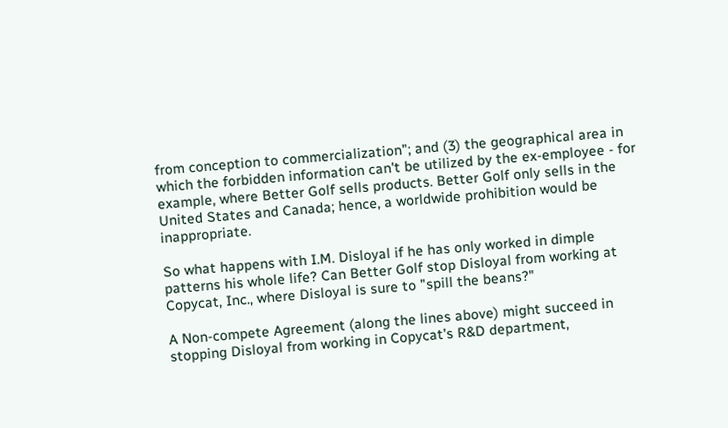from conception to commercialization"; and (3) the geographical area in which the forbidden information can't be utilized by the ex-employee - for example, where Better Golf sells products. Better Golf only sells in the United States and Canada; hence, a worldwide prohibition would be inappropriate.

So what happens with I.M. Disloyal if he has only worked in dimple patterns his whole life? Can Better Golf stop Disloyal from working at Copycat, Inc., where Disloyal is sure to "spill the beans?"

A Non-compete Agreement (along the lines above) might succeed in stopping Disloyal from working in Copycat's R&D department,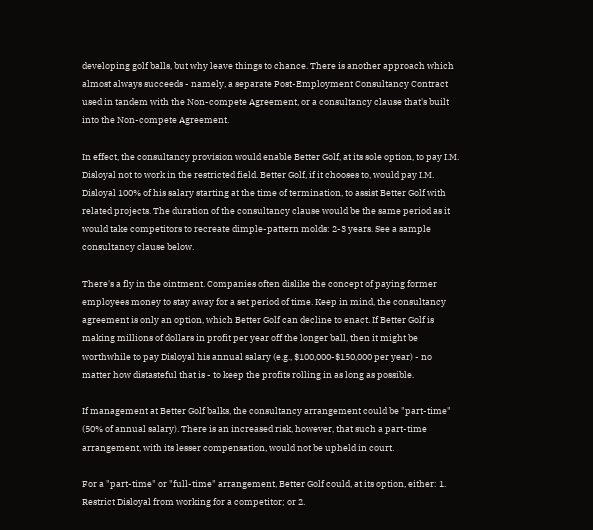developing golf balls, but why leave things to chance. There is another approach which almost always succeeds - namely, a separate Post-Employment Consultancy Contract used in tandem with the Non-compete Agreement, or a consultancy clause that's built into the Non-compete Agreement.

In effect, the consultancy provision would enable Better Golf, at its sole option, to pay I.M. Disloyal not to work in the restricted field. Better Golf, if it chooses to, would pay I.M. Disloyal 100% of his salary starting at the time of termination, to assist Better Golf with related projects. The duration of the consultancy clause would be the same period as it would take competitors to recreate dimple-pattern molds: 2-3 years. See a sample consultancy clause below.

There's a fly in the ointment. Companies often dislike the concept of paying former employees money to stay away for a set period of time. Keep in mind, the consultancy agreement is only an option, which Better Golf can decline to enact. If Better Golf is making millions of dollars in profit per year off the longer ball, then it might be worthwhile to pay Disloyal his annual salary (e.g., $100,000-$150,000 per year) - no matter how distasteful that is - to keep the profits rolling in as long as possible.

If management at Better Golf balks, the consultancy arrangement could be "part-time" (50% of annual salary). There is an increased risk, however, that such a part-time arrangement, with its lesser compensation, would not be upheld in court.

For a "part-time" or "full-time" arrangement, Better Golf could, at its option, either: 1. Restrict Disloyal from working for a competitor; or 2.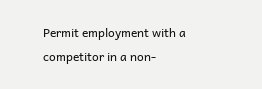Permit employment with a competitor in a non-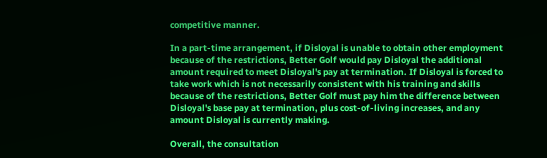competitive manner.

In a part-time arrangement, if Disloyal is unable to obtain other employment because of the restrictions, Better Golf would pay Disloyal the additional amount required to meet Disloyal's pay at termination. If Disloyal is forced to take work which is not necessarily consistent with his training and skills because of the restrictions, Better Golf must pay him the difference between Disloyal's base pay at termination, plus cost-of-living increases, and any amount Disloyal is currently making.

Overall, the consultation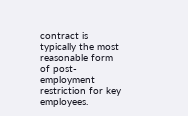contract is typically the most reasonable form of post-employment restriction for key employees.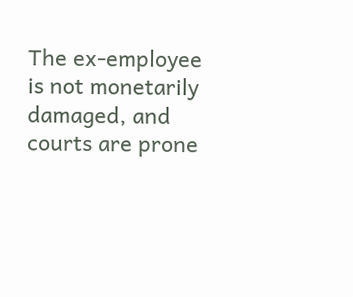The ex-employee is not monetarily damaged, and courts are prone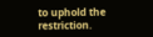to uphold the restriction.